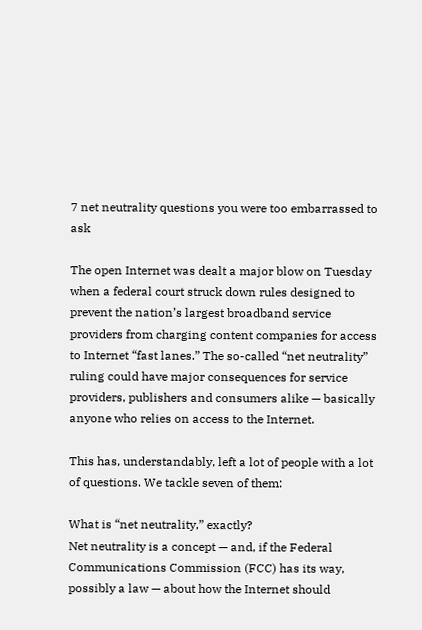7 net neutrality questions you were too embarrassed to ask

The open Internet was dealt a major blow on Tuesday when a federal court struck down rules designed to prevent the nation’s largest broadband service providers from charging content companies for access to Internet “fast lanes.” The so-called “net neutrality” ruling could have major consequences for service providers, publishers and consumers alike — basically anyone who relies on access to the Internet.

This has, understandably, left a lot of people with a lot of questions. We tackle seven of them:

What is “net neutrality,” exactly?
Net neutrality is a concept — and, if the Federal Communications Commission (FCC) has its way, possibly a law — about how the Internet should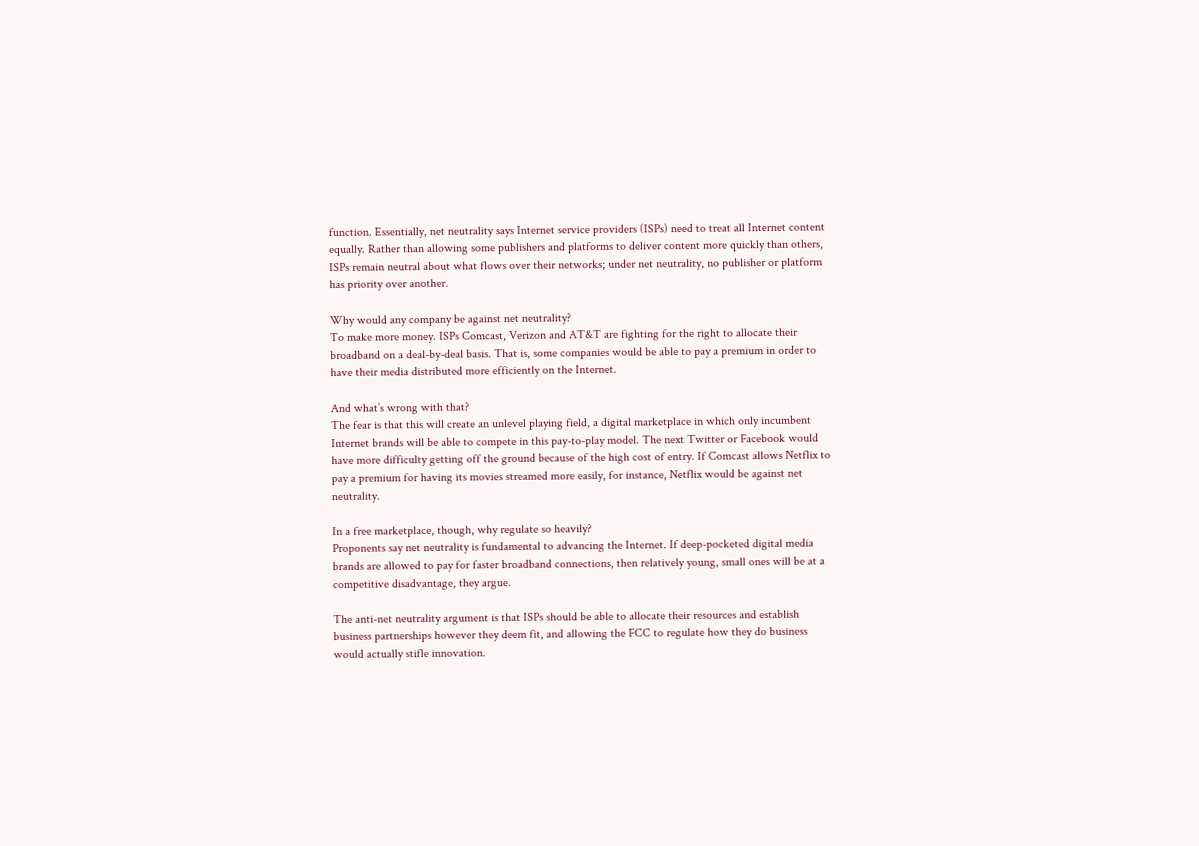function. Essentially, net neutrality says Internet service providers (ISPs) need to treat all Internet content equally. Rather than allowing some publishers and platforms to deliver content more quickly than others, ISPs remain neutral about what flows over their networks; under net neutrality, no publisher or platform has priority over another.

Why would any company be against net neutrality?
To make more money. ISPs Comcast, Verizon and AT&T are fighting for the right to allocate their broadband on a deal-by-deal basis. That is, some companies would be able to pay a premium in order to have their media distributed more efficiently on the Internet.

And what’s wrong with that?
The fear is that this will create an unlevel playing field, a digital marketplace in which only incumbent Internet brands will be able to compete in this pay-to-play model. The next Twitter or Facebook would have more difficulty getting off the ground because of the high cost of entry. If Comcast allows Netflix to pay a premium for having its movies streamed more easily, for instance, Netflix would be against net neutrality.

In a free marketplace, though, why regulate so heavily?
Proponents say net neutrality is fundamental to advancing the Internet. If deep-pocketed digital media brands are allowed to pay for faster broadband connections, then relatively young, small ones will be at a competitive disadvantage, they argue.

The anti-net neutrality argument is that ISPs should be able to allocate their resources and establish business partnerships however they deem fit, and allowing the FCC to regulate how they do business would actually stifle innovation.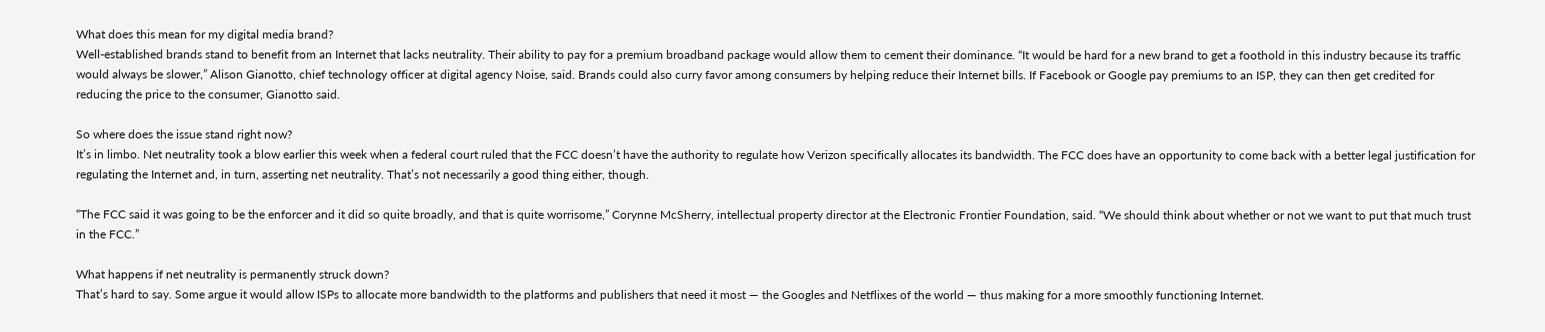What does this mean for my digital media brand?
Well-established brands stand to benefit from an Internet that lacks neutrality. Their ability to pay for a premium broadband package would allow them to cement their dominance. “It would be hard for a new brand to get a foothold in this industry because its traffic would always be slower,” Alison Gianotto, chief technology officer at digital agency Noise, said. Brands could also curry favor among consumers by helping reduce their Internet bills. If Facebook or Google pay premiums to an ISP, they can then get credited for reducing the price to the consumer, Gianotto said.

So where does the issue stand right now?
It’s in limbo. Net neutrality took a blow earlier this week when a federal court ruled that the FCC doesn’t have the authority to regulate how Verizon specifically allocates its bandwidth. The FCC does have an opportunity to come back with a better legal justification for regulating the Internet and, in turn, asserting net neutrality. That’s not necessarily a good thing either, though.

“The FCC said it was going to be the enforcer and it did so quite broadly, and that is quite worrisome,” Corynne McSherry, intellectual property director at the Electronic Frontier Foundation, said. “We should think about whether or not we want to put that much trust in the FCC.”

What happens if net neutrality is permanently struck down?
That’s hard to say. Some argue it would allow ISPs to allocate more bandwidth to the platforms and publishers that need it most — the Googles and Netflixes of the world — thus making for a more smoothly functioning Internet.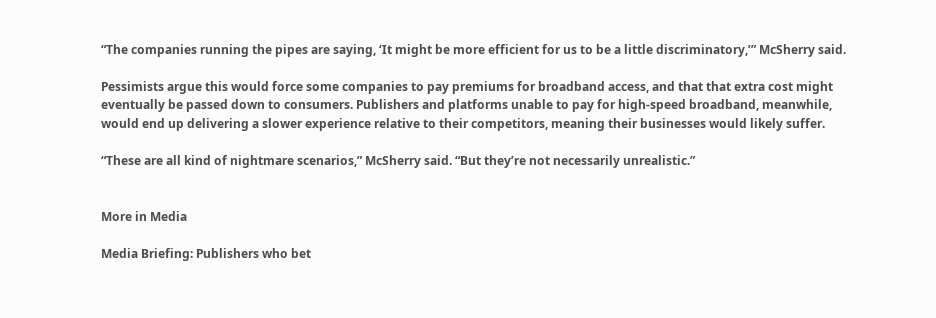“The companies running the pipes are saying, ‘It might be more efficient for us to be a little discriminatory,’” McSherry said.

Pessimists argue this would force some companies to pay premiums for broadband access, and that that extra cost might eventually be passed down to consumers. Publishers and platforms unable to pay for high-speed broadband, meanwhile, would end up delivering a slower experience relative to their competitors, meaning their businesses would likely suffer.

“These are all kind of nightmare scenarios,” McSherry said. “But they’re not necessarily unrealistic.”


More in Media

Media Briefing: Publishers who bet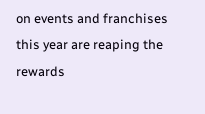on events and franchises this year are reaping the rewards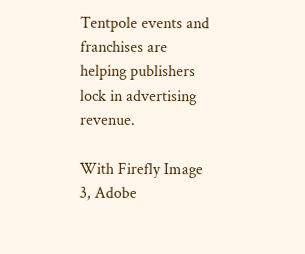Tentpole events and franchises are helping publishers lock in advertising revenue.

With Firefly Image 3, Adobe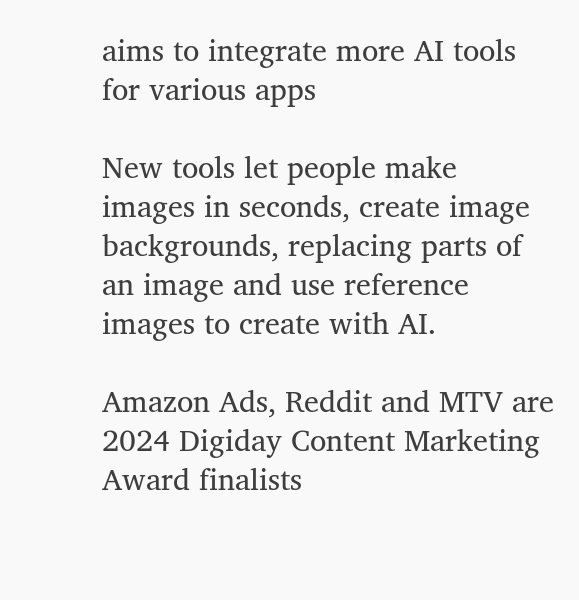aims to integrate more AI tools for various apps

New tools let people make images in seconds, create image backgrounds, replacing parts of an image and use reference images to create with AI.

Amazon Ads, Reddit and MTV are 2024 Digiday Content Marketing Award finalists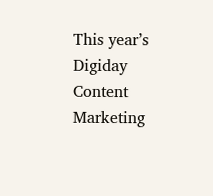This year’s Digiday Content Marketing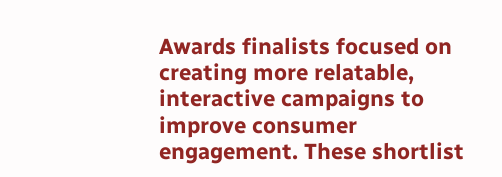Awards finalists focused on creating more relatable, interactive campaigns to improve consumer engagement. These shortlist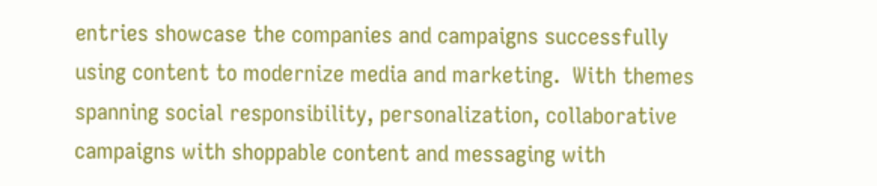entries showcase the companies and campaigns successfully using content to modernize media and marketing.  With themes spanning social responsibility, personalization, collaborative campaigns with shoppable content and messaging with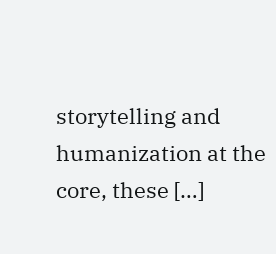storytelling and humanization at the core, these […]